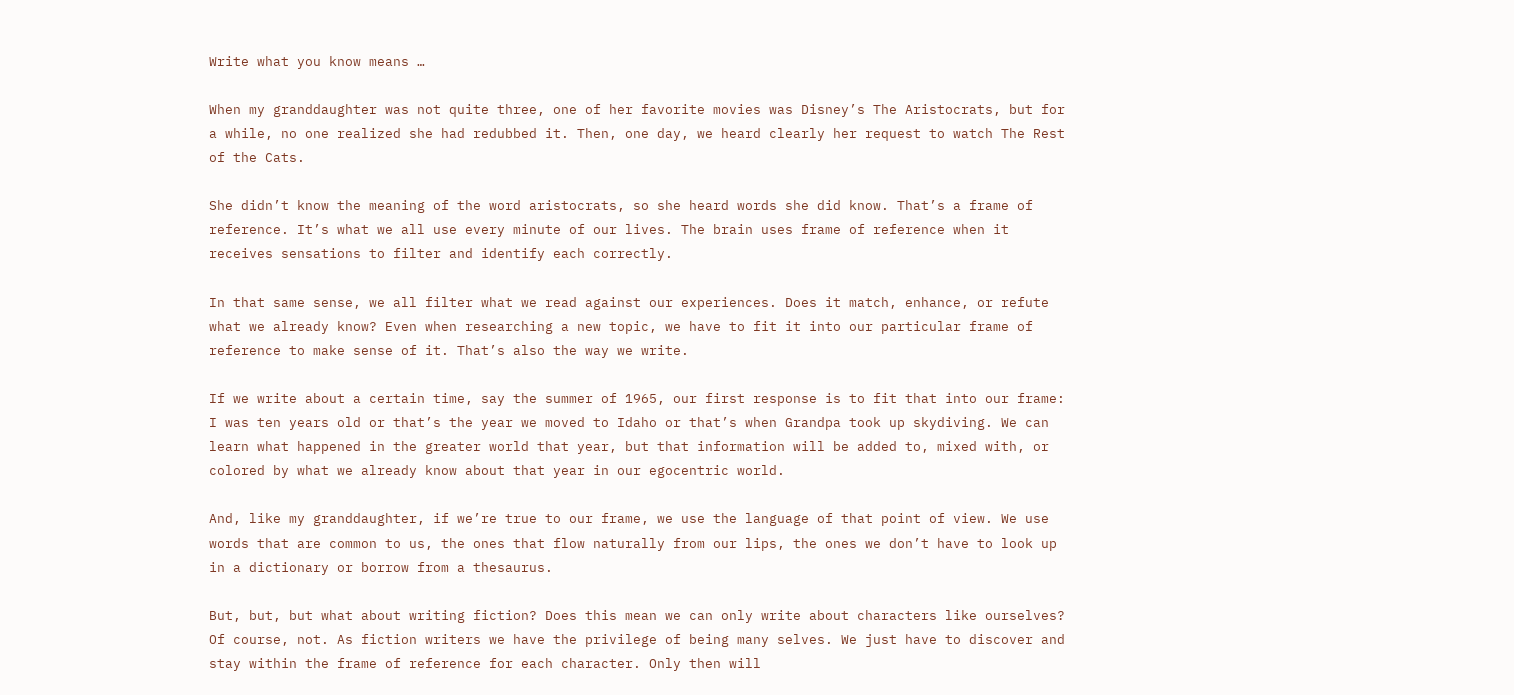Write what you know means …

When my granddaughter was not quite three, one of her favorite movies was Disney’s The Aristocrats, but for a while, no one realized she had redubbed it. Then, one day, we heard clearly her request to watch The Rest of the Cats.

She didn’t know the meaning of the word aristocrats, so she heard words she did know. That’s a frame of reference. It’s what we all use every minute of our lives. The brain uses frame of reference when it receives sensations to filter and identify each correctly.

In that same sense, we all filter what we read against our experiences. Does it match, enhance, or refute what we already know? Even when researching a new topic, we have to fit it into our particular frame of reference to make sense of it. That’s also the way we write.

If we write about a certain time, say the summer of 1965, our first response is to fit that into our frame: I was ten years old or that’s the year we moved to Idaho or that’s when Grandpa took up skydiving. We can learn what happened in the greater world that year, but that information will be added to, mixed with, or colored by what we already know about that year in our egocentric world.

And, like my granddaughter, if we’re true to our frame, we use the language of that point of view. We use words that are common to us, the ones that flow naturally from our lips, the ones we don’t have to look up in a dictionary or borrow from a thesaurus.

But, but, but what about writing fiction? Does this mean we can only write about characters like ourselves? Of course, not. As fiction writers we have the privilege of being many selves. We just have to discover and stay within the frame of reference for each character. Only then will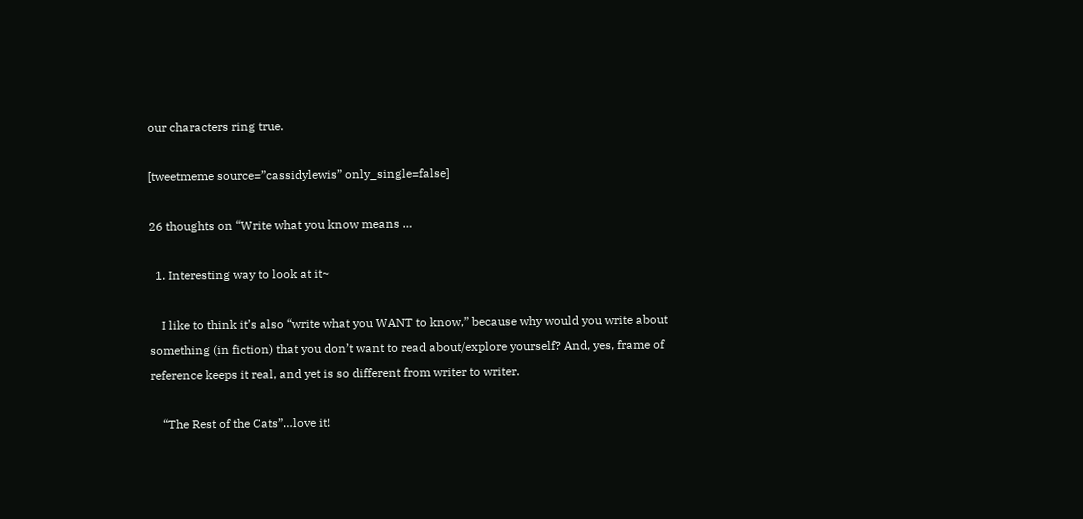our characters ring true.

[tweetmeme source=”cassidylewis” only_single=false]

26 thoughts on “Write what you know means …

  1. Interesting way to look at it~

    I like to think it’s also “write what you WANT to know,” because why would you write about something (in fiction) that you don’t want to read about/explore yourself? And, yes, frame of reference keeps it real, and yet is so different from writer to writer.

    “The Rest of the Cats”…love it!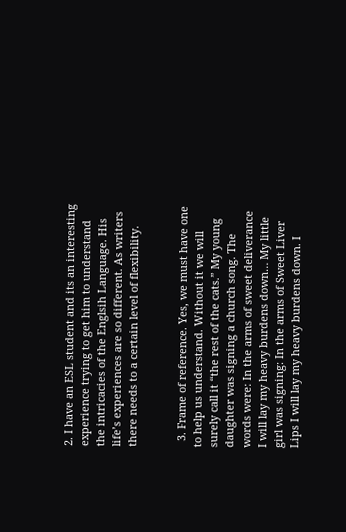2. I have an ESL student and its an interesting experience trying to get him to understand the intricacies of the Englsih Language. His life’s experiences are so different. As writers there needs to a certain level of flexibility.


  3. Frame of reference. Yes, we must have one to help us understand. Without it we will surely call it “the rest of the cats.” My young daughter was signing a church song. The words were: In the arms of sweet deliverance I will lay my heavy burdens down… My little girl was signing: In the arms of Sweet Liver Lips I will lay my heavy burdens down. I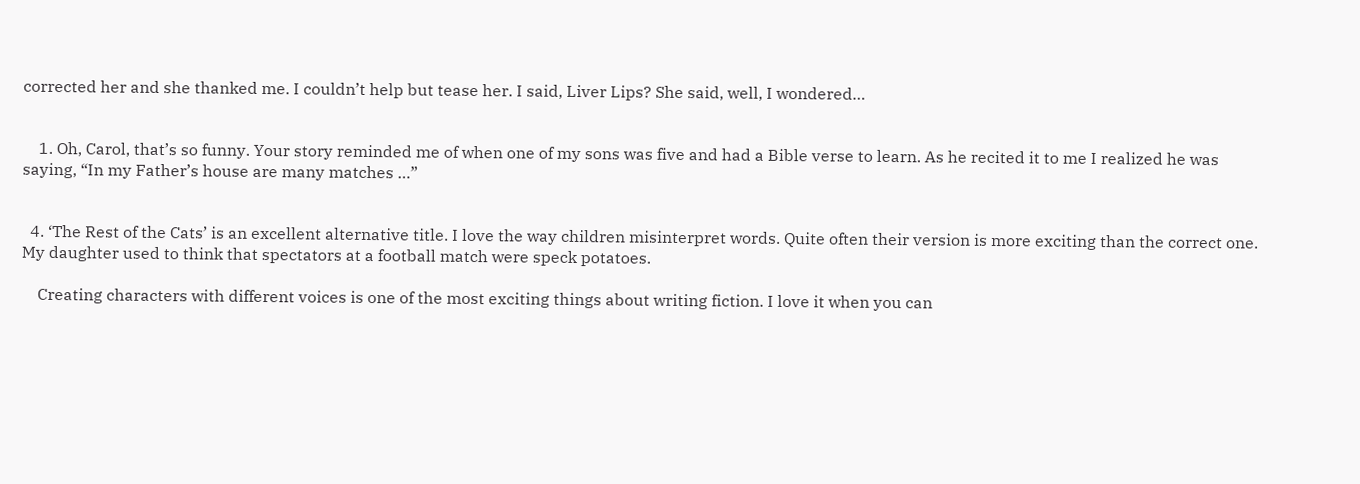corrected her and she thanked me. I couldn’t help but tease her. I said, Liver Lips? She said, well, I wondered…


    1. Oh, Carol, that’s so funny. Your story reminded me of when one of my sons was five and had a Bible verse to learn. As he recited it to me I realized he was saying, “In my Father’s house are many matches …”


  4. ‘The Rest of the Cats’ is an excellent alternative title. I love the way children misinterpret words. Quite often their version is more exciting than the correct one. My daughter used to think that spectators at a football match were speck potatoes.

    Creating characters with different voices is one of the most exciting things about writing fiction. I love it when you can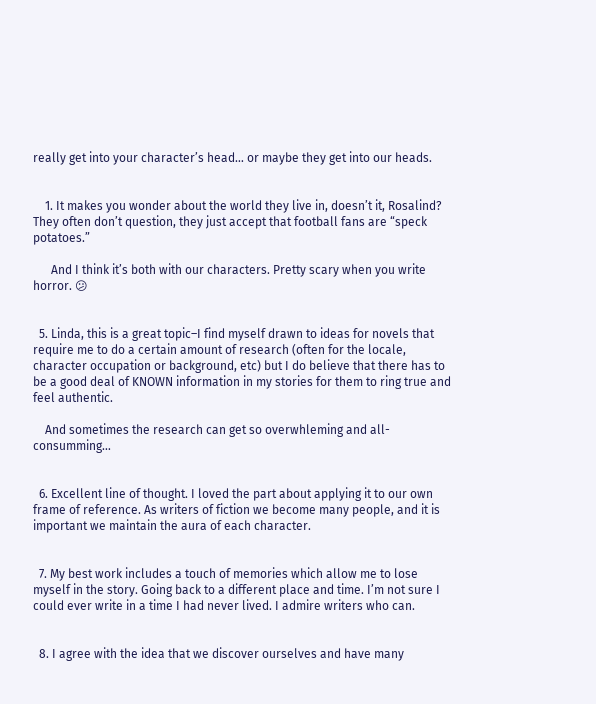really get into your character’s head… or maybe they get into our heads.


    1. It makes you wonder about the world they live in, doesn’t it, Rosalind? They often don’t question, they just accept that football fans are “speck potatoes.”

      And I think it’s both with our characters. Pretty scary when you write horror. 😕


  5. Linda, this is a great topic–I find myself drawn to ideas for novels that require me to do a certain amount of research (often for the locale, character occupation or background, etc) but I do believe that there has to be a good deal of KNOWN information in my stories for them to ring true and feel authentic.

    And sometimes the research can get so overwhleming and all-consumming…


  6. Excellent line of thought. I loved the part about applying it to our own frame of reference. As writers of fiction we become many people, and it is important we maintain the aura of each character.


  7. My best work includes a touch of memories which allow me to lose myself in the story. Going back to a different place and time. I’m not sure I could ever write in a time I had never lived. I admire writers who can.


  8. I agree with the idea that we discover ourselves and have many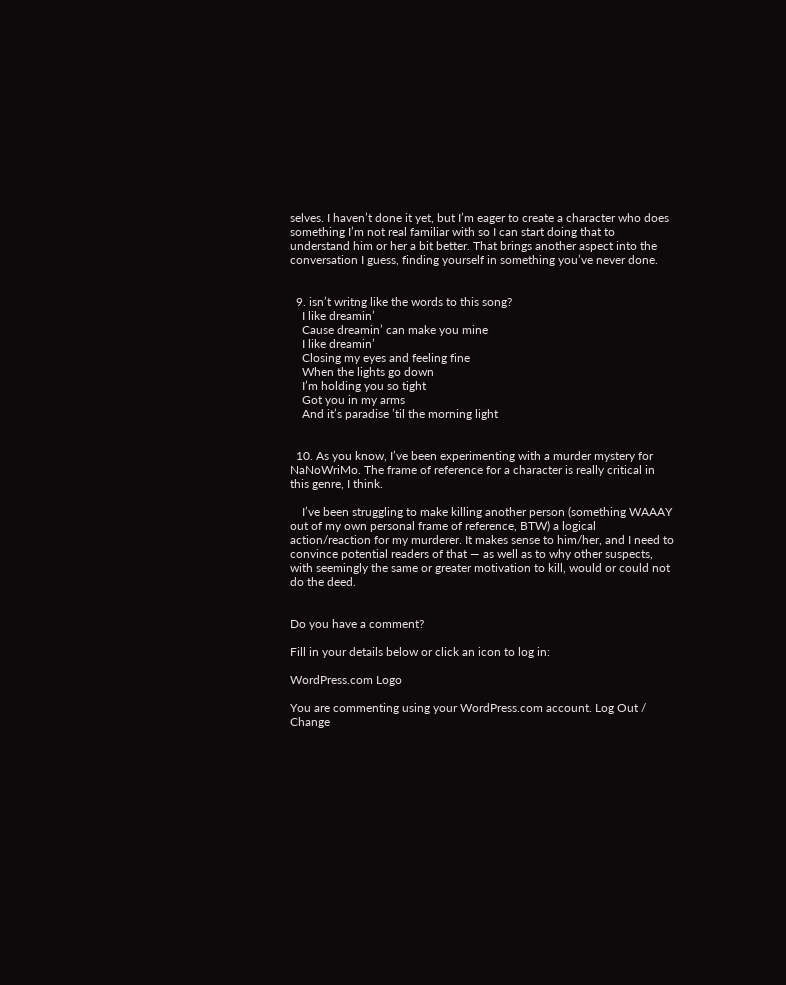selves. I haven’t done it yet, but I’m eager to create a character who does something I’m not real familiar with so I can start doing that to understand him or her a bit better. That brings another aspect into the conversation I guess, finding yourself in something you’ve never done.


  9. isn’t writng like the words to this song?
    I like dreamin’
    Cause dreamin’ can make you mine
    I like dreamin’
    Closing my eyes and feeling fine
    When the lights go down
    I’m holding you so tight
    Got you in my arms
    And it’s paradise ’til the morning light


  10. As you know, I’ve been experimenting with a murder mystery for NaNoWriMo. The frame of reference for a character is really critical in this genre, I think.

    I’ve been struggling to make killing another person (something WAAAY out of my own personal frame of reference, BTW) a logical action/reaction for my murderer. It makes sense to him/her, and I need to convince potential readers of that — as well as to why other suspects, with seemingly the same or greater motivation to kill, would or could not do the deed.


Do you have a comment?

Fill in your details below or click an icon to log in:

WordPress.com Logo

You are commenting using your WordPress.com account. Log Out / Change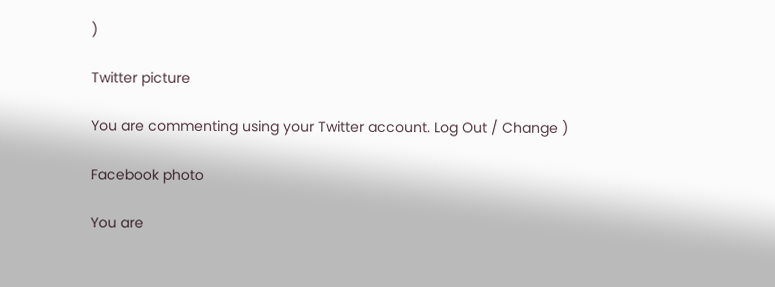)

Twitter picture

You are commenting using your Twitter account. Log Out / Change )

Facebook photo

You are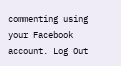commenting using your Facebook account. Log Out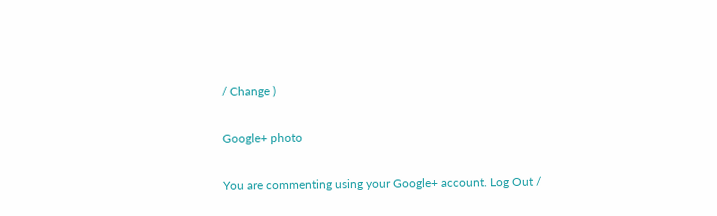/ Change )

Google+ photo

You are commenting using your Google+ account. Log Out /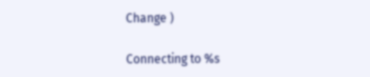Change )

Connecting to %s